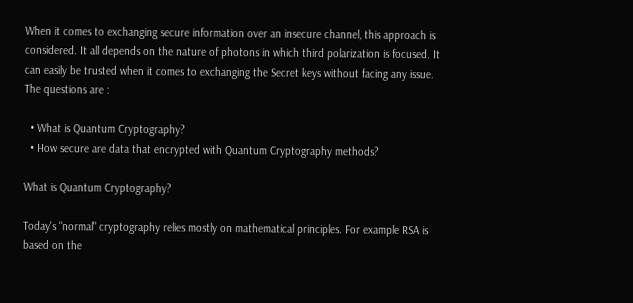When it comes to exchanging secure information over an insecure channel, this approach is considered. It all depends on the nature of photons in which third polarization is focused. It can easily be trusted when it comes to exchanging the Secret keys without facing any issue. The questions are :

  • What is Quantum Cryptography?
  • How secure are data that encrypted with Quantum Cryptography methods?

What is Quantum Cryptography?

Today's "normal" cryptography relies mostly on mathematical principles. For example RSA is based on the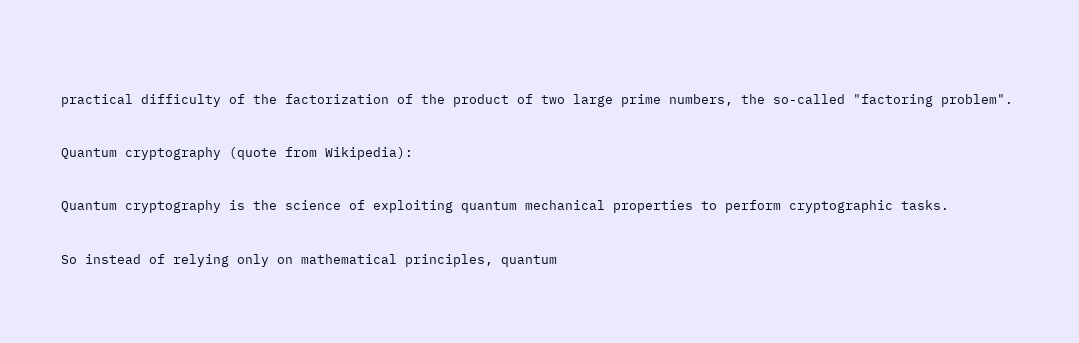practical difficulty of the factorization of the product of two large prime numbers, the so-called "factoring problem".

Quantum cryptography (quote from Wikipedia):

Quantum cryptography is the science of exploiting quantum mechanical properties to perform cryptographic tasks.

So instead of relying only on mathematical principles, quantum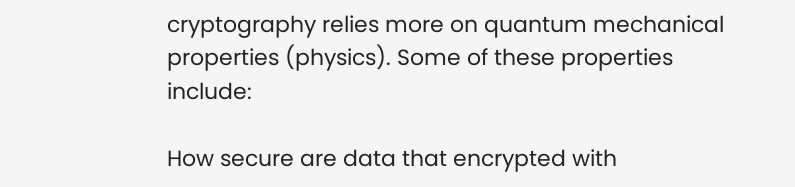cryptography relies more on quantum mechanical properties (physics). Some of these properties include:

How secure are data that encrypted with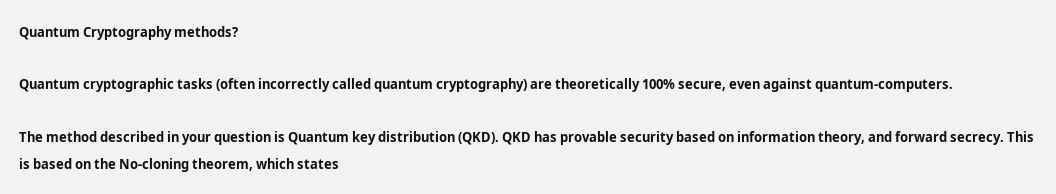Quantum Cryptography methods?

Quantum cryptographic tasks (often incorrectly called quantum cryptography) are theoretically 100% secure, even against quantum-computers.

The method described in your question is Quantum key distribution (QKD). QKD has provable security based on information theory, and forward secrecy. This is based on the No-cloning theorem, which states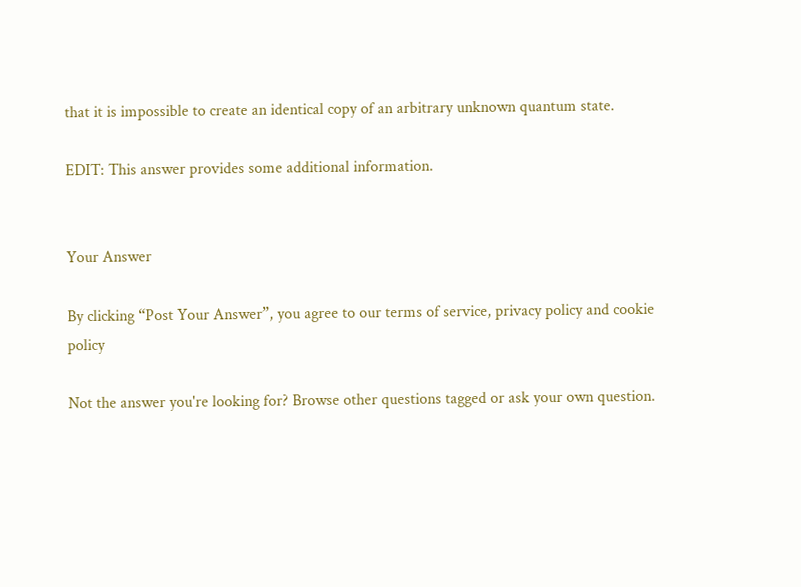that it is impossible to create an identical copy of an arbitrary unknown quantum state.

EDIT: This answer provides some additional information.


Your Answer

By clicking “Post Your Answer”, you agree to our terms of service, privacy policy and cookie policy

Not the answer you're looking for? Browse other questions tagged or ask your own question.